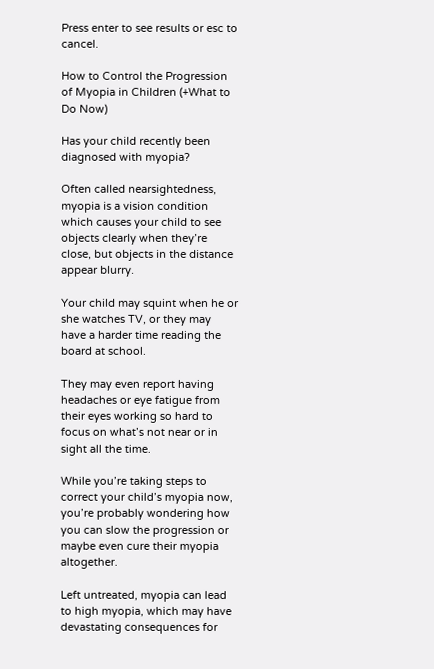Press enter to see results or esc to cancel.

How to Control the Progression of Myopia in Children (+What to Do Now)

Has your child recently been diagnosed with myopia?

Often called nearsightedness, myopia is a vision condition which causes your child to see objects clearly when they’re close, but objects in the distance appear blurry.

Your child may squint when he or she watches TV, or they may have a harder time reading the board at school.

They may even report having headaches or eye fatigue from their eyes working so hard to focus on what’s not near or in sight all the time.

While you’re taking steps to correct your child’s myopia now, you’re probably wondering how you can slow the progression or maybe even cure their myopia altogether.

Left untreated, myopia can lead to high myopia, which may have devastating consequences for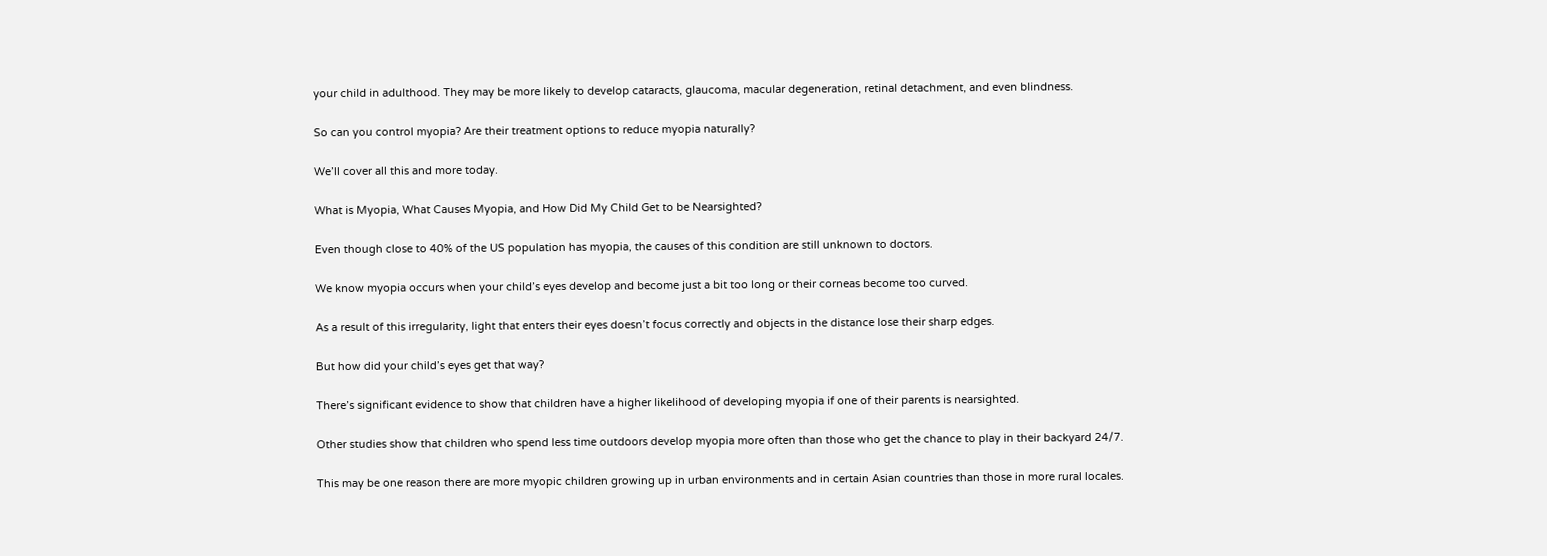your child in adulthood. They may be more likely to develop cataracts, glaucoma, macular degeneration, retinal detachment, and even blindness.

So can you control myopia? Are their treatment options to reduce myopia naturally?

We’ll cover all this and more today.

What is Myopia, What Causes Myopia, and How Did My Child Get to be Nearsighted?

Even though close to 40% of the US population has myopia, the causes of this condition are still unknown to doctors.

We know myopia occurs when your child’s eyes develop and become just a bit too long or their corneas become too curved.

As a result of this irregularity, light that enters their eyes doesn’t focus correctly and objects in the distance lose their sharp edges.

But how did your child’s eyes get that way?

There’s significant evidence to show that children have a higher likelihood of developing myopia if one of their parents is nearsighted.

Other studies show that children who spend less time outdoors develop myopia more often than those who get the chance to play in their backyard 24/7.

This may be one reason there are more myopic children growing up in urban environments and in certain Asian countries than those in more rural locales.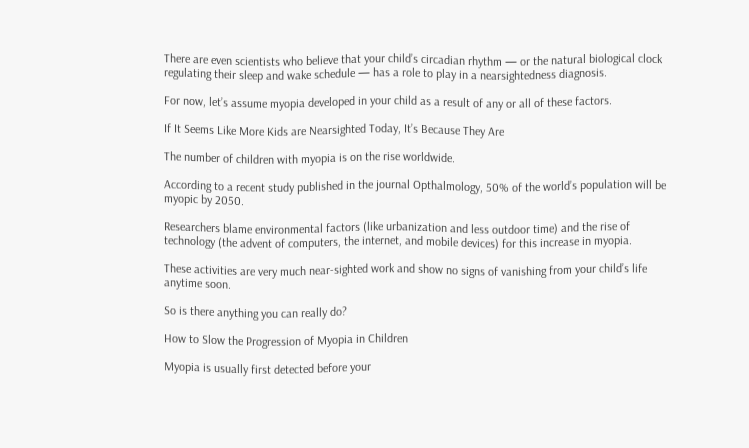There are even scientists who believe that your child’s circadian rhythm — or the natural biological clock regulating their sleep and wake schedule — has a role to play in a nearsightedness diagnosis.

For now, let’s assume myopia developed in your child as a result of any or all of these factors.

If It Seems Like More Kids are Nearsighted Today, It’s Because They Are

The number of children with myopia is on the rise worldwide.

According to a recent study published in the journal Opthalmology, 50% of the world’s population will be myopic by 2050.

Researchers blame environmental factors (like urbanization and less outdoor time) and the rise of technology (the advent of computers, the internet, and mobile devices) for this increase in myopia.

These activities are very much near-sighted work and show no signs of vanishing from your child’s life anytime soon.

So is there anything you can really do?

How to Slow the Progression of Myopia in Children

Myopia is usually first detected before your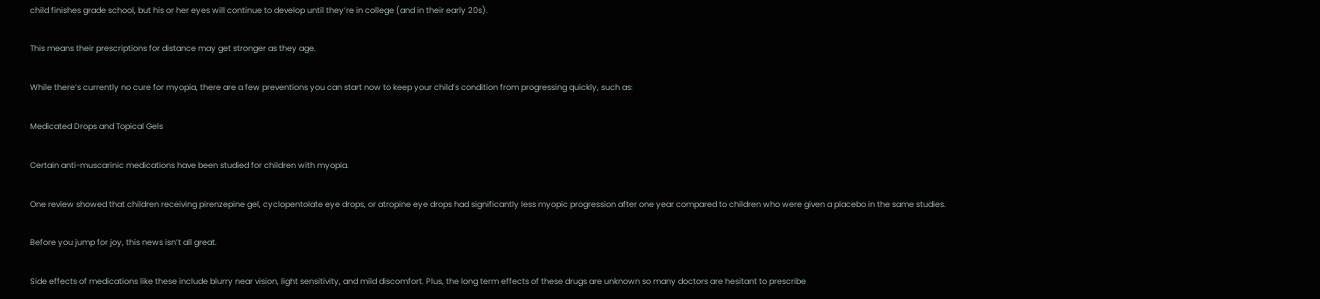child finishes grade school, but his or her eyes will continue to develop until they’re in college (and in their early 20s).

This means their prescriptions for distance may get stronger as they age.

While there’s currently no cure for myopia, there are a few preventions you can start now to keep your child’s condition from progressing quickly, such as:

Medicated Drops and Topical Gels

Certain anti-muscarinic medications have been studied for children with myopia.

One review showed that children receiving pirenzepine gel, cyclopentolate eye drops, or atropine eye drops had significantly less myopic progression after one year compared to children who were given a placebo in the same studies.

Before you jump for joy, this news isn’t all great.

Side effects of medications like these include blurry near vision, light sensitivity, and mild discomfort. Plus, the long term effects of these drugs are unknown so many doctors are hesitant to prescribe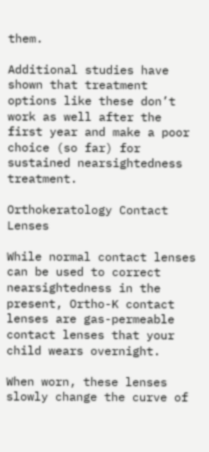them.

Additional studies have shown that treatment options like these don’t work as well after the first year and make a poor choice (so far) for sustained nearsightedness treatment.

Orthokeratology Contact Lenses

While normal contact lenses can be used to correct nearsightedness in the present, Ortho-K contact lenses are gas-permeable contact lenses that your child wears overnight.

When worn, these lenses slowly change the curve of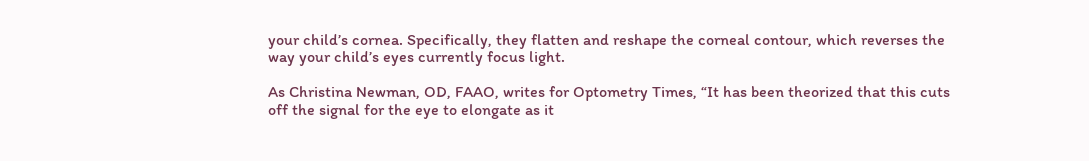your child’s cornea. Specifically, they flatten and reshape the corneal contour, which reverses the way your child’s eyes currently focus light.

As Christina Newman, OD, FAAO, writes for Optometry Times, “It has been theorized that this cuts off the signal for the eye to elongate as it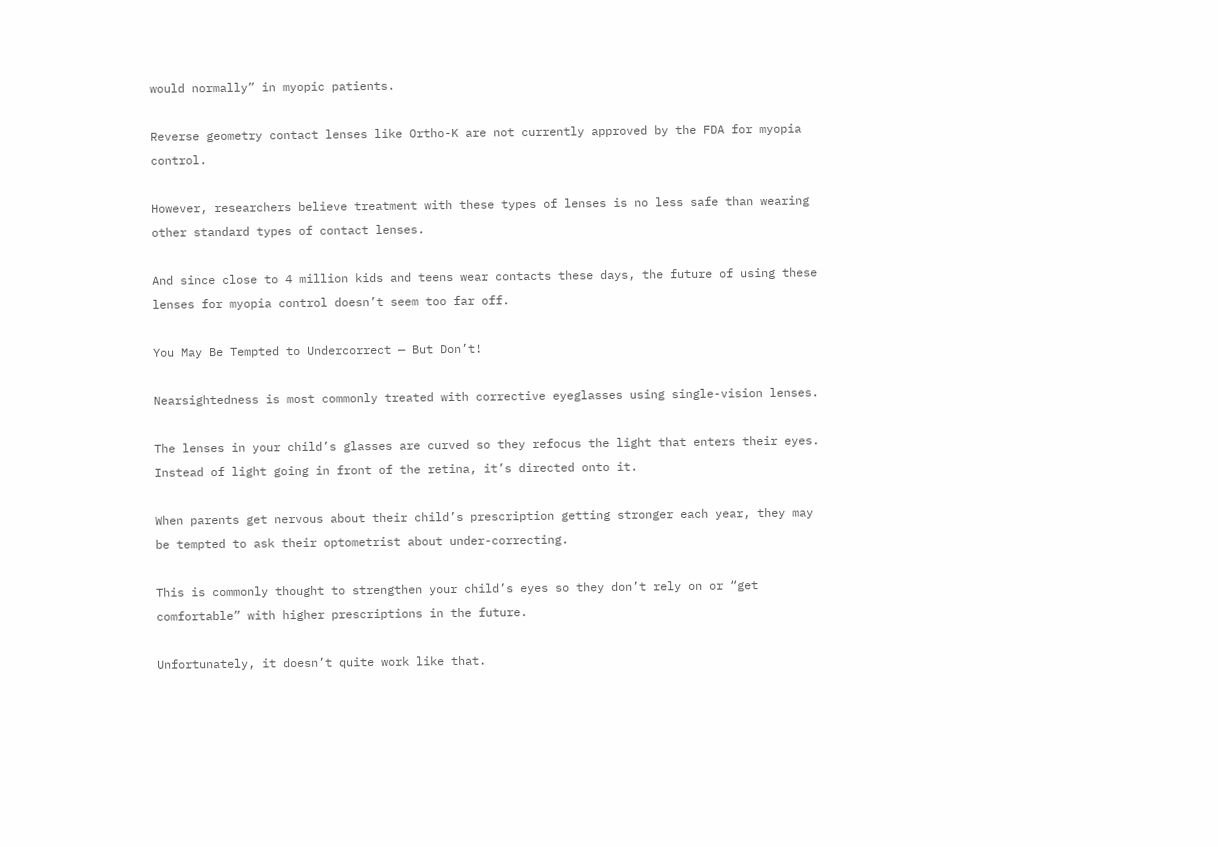would normally” in myopic patients.

Reverse geometry contact lenses like Ortho-K are not currently approved by the FDA for myopia control.

However, researchers believe treatment with these types of lenses is no less safe than wearing other standard types of contact lenses.

And since close to 4 million kids and teens wear contacts these days, the future of using these lenses for myopia control doesn’t seem too far off.

You May Be Tempted to Undercorrect — But Don’t!

Nearsightedness is most commonly treated with corrective eyeglasses using single-vision lenses.

The lenses in your child’s glasses are curved so they refocus the light that enters their eyes. Instead of light going in front of the retina, it’s directed onto it.

When parents get nervous about their child’s prescription getting stronger each year, they may be tempted to ask their optometrist about under-correcting.

This is commonly thought to strengthen your child’s eyes so they don’t rely on or “get comfortable” with higher prescriptions in the future.

Unfortunately, it doesn’t quite work like that.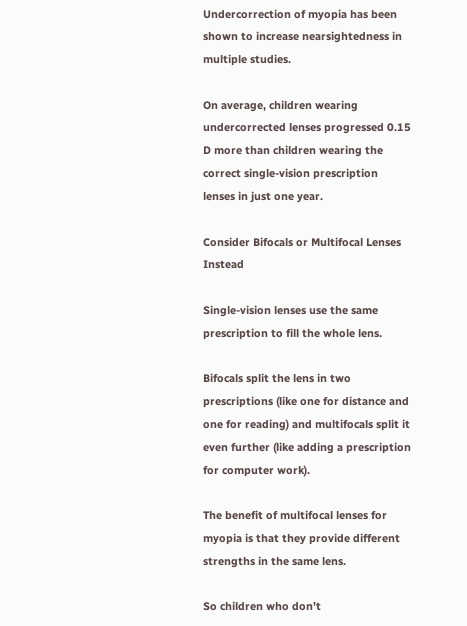Undercorrection of myopia has been shown to increase nearsightedness in multiple studies.

On average, children wearing undercorrected lenses progressed 0.15 D more than children wearing the correct single-vision prescription lenses in just one year.

Consider Bifocals or Multifocal Lenses Instead

Single-vision lenses use the same prescription to fill the whole lens.

Bifocals split the lens in two prescriptions (like one for distance and one for reading) and multifocals split it even further (like adding a prescription for computer work).

The benefit of multifocal lenses for myopia is that they provide different strengths in the same lens.

So children who don’t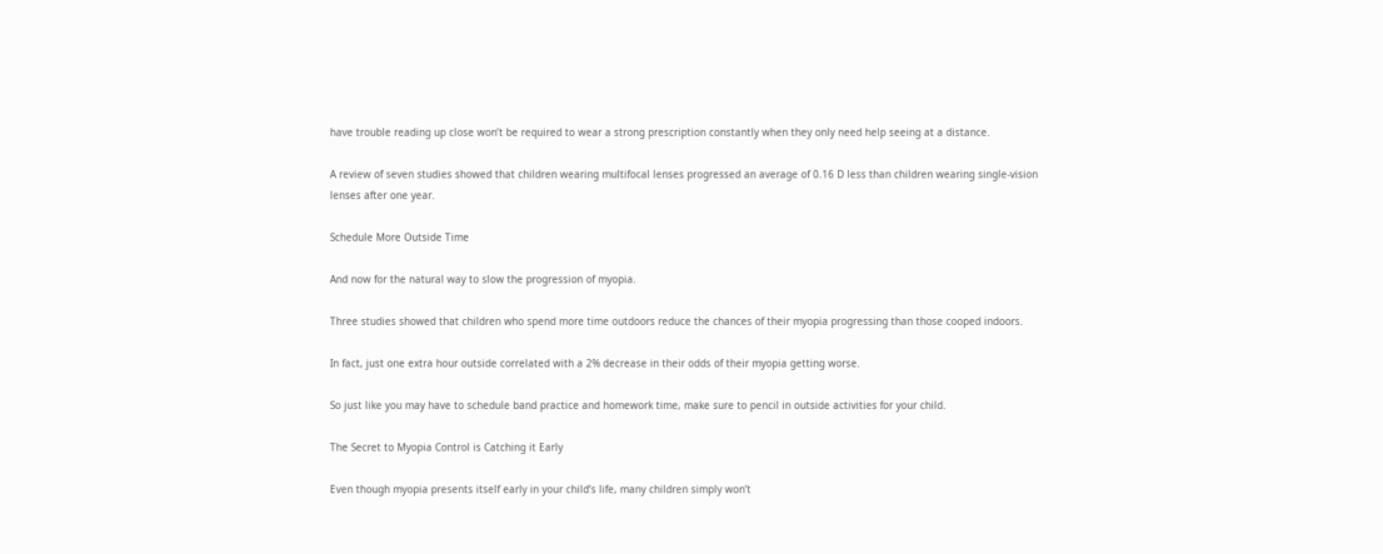have trouble reading up close won’t be required to wear a strong prescription constantly when they only need help seeing at a distance.

A review of seven studies showed that children wearing multifocal lenses progressed an average of 0.16 D less than children wearing single-vision lenses after one year.

Schedule More Outside Time

And now for the natural way to slow the progression of myopia.

Three studies showed that children who spend more time outdoors reduce the chances of their myopia progressing than those cooped indoors.

In fact, just one extra hour outside correlated with a 2% decrease in their odds of their myopia getting worse.

So just like you may have to schedule band practice and homework time, make sure to pencil in outside activities for your child.

The Secret to Myopia Control is Catching it Early

Even though myopia presents itself early in your child’s life, many children simply won’t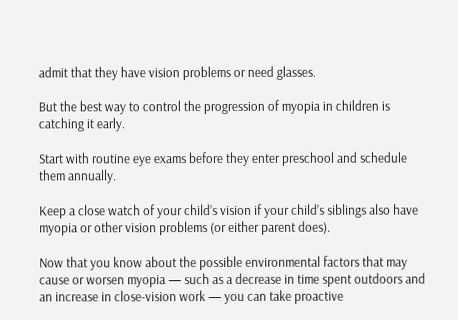admit that they have vision problems or need glasses.

But the best way to control the progression of myopia in children is catching it early.

Start with routine eye exams before they enter preschool and schedule them annually.

Keep a close watch of your child’s vision if your child’s siblings also have myopia or other vision problems (or either parent does).

Now that you know about the possible environmental factors that may cause or worsen myopia — such as a decrease in time spent outdoors and an increase in close-vision work — you can take proactive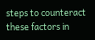steps to counteract these factors in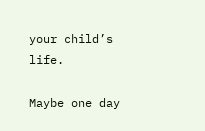your child’s life.

Maybe one day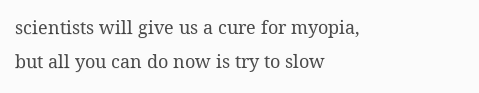scientists will give us a cure for myopia, but all you can do now is try to slow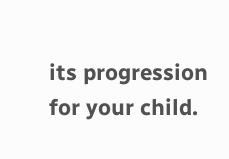its progression for your child.